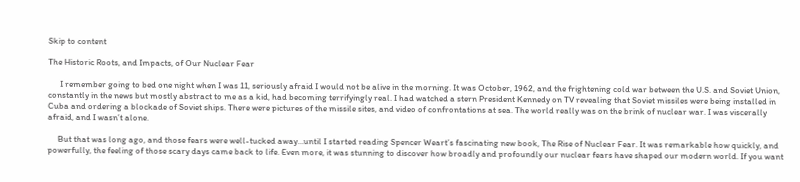Skip to content

The Historic Roots, and Impacts, of Our Nuclear Fear

      I remember going to bed one night when I was 11, seriously afraid I would not be alive in the morning. It was October, 1962, and the frightening cold war between the U.S. and Soviet Union, constantly in the news but mostly abstract to me as a kid, had becoming terrifyingly real. I had watched a stern President Kennedy on TV revealing that Soviet missiles were being installed in Cuba and ordering a blockade of Soviet ships. There were pictures of the missile sites, and video of confrontations at sea. The world really was on the brink of nuclear war. I was viscerally afraid, and I wasn’t alone.

     But that was long ago, and those fears were well-tucked away…until I started reading Spencer Weart’s fascinating new book, The Rise of Nuclear Fear. It was remarkable how quickly, and powerfully, the feeling of those scary days came back to life. Even more, it was stunning to discover how broadly and profoundly our nuclear fears have shaped our modern world. If you want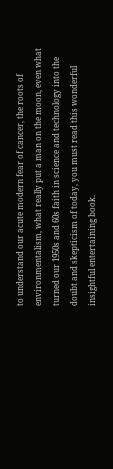to understand our acute modern fear of cancer, the roots of environmentalism, what really put a man on the moon, even what turned our 1950s and 60s faith in science and technology into the doubt and skepticism of today, you must read this wonderful insightful entertaining book.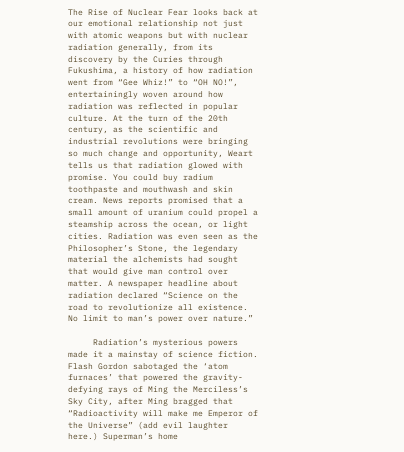The Rise of Nuclear Fear looks back at our emotional relationship not just with atomic weapons but with nuclear radiation generally, from its discovery by the Curies through Fukushima, a history of how radiation went from “Gee Whiz!” to “OH NO!”, entertainingly woven around how radiation was reflected in popular culture. At the turn of the 20th century, as the scientific and industrial revolutions were bringing so much change and opportunity, Weart tells us that radiation glowed with promise. You could buy radium toothpaste and mouthwash and skin cream. News reports promised that a small amount of uranium could propel a steamship across the ocean, or light cities. Radiation was even seen as the Philosopher’s Stone, the legendary material the alchemists had sought that would give man control over matter. A newspaper headline about radiation declared “Science on the road to revolutionize all existence. No limit to man’s power over nature.”

     Radiation’s mysterious powers made it a mainstay of science fiction. Flash Gordon sabotaged the ‘atom furnaces’ that powered the gravity-defying rays of Ming the Merciless’s Sky City, after Ming bragged that “Radioactivity will make me Emperor of the Universe” (add evil laughter here.) Superman’s home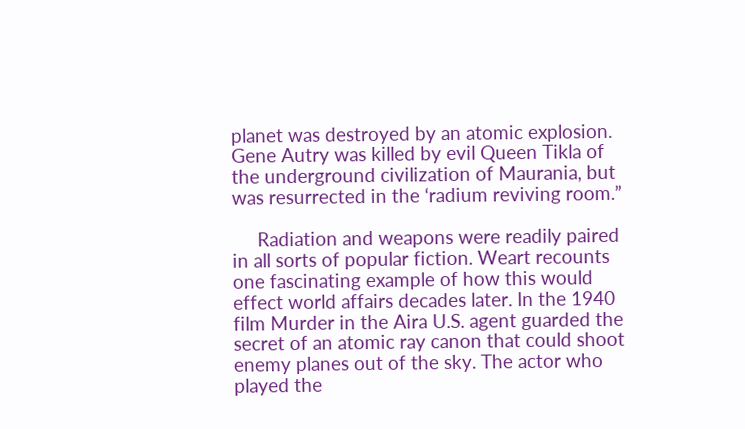planet was destroyed by an atomic explosion. Gene Autry was killed by evil Queen Tikla of the underground civilization of Maurania, but was resurrected in the ‘radium reviving room.”

     Radiation and weapons were readily paired in all sorts of popular fiction. Weart recounts one fascinating example of how this would effect world affairs decades later. In the 1940 film Murder in the Aira U.S. agent guarded the secret of an atomic ray canon that could shoot enemy planes out of the sky. The actor who played the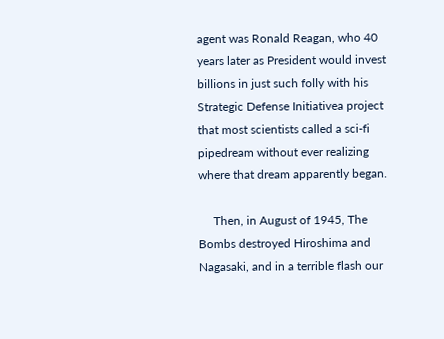agent was Ronald Reagan, who 40 years later as President would invest billions in just such folly with his Strategic Defense Initiativea project that most scientists called a sci-fi pipedream without ever realizing where that dream apparently began.

     Then, in August of 1945, The Bombs destroyed Hiroshima and Nagasaki, and in a terrible flash our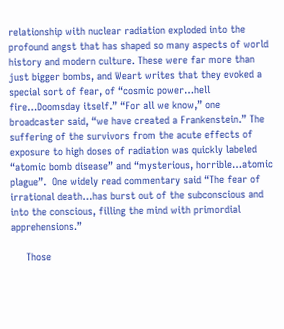relationship with nuclear radiation exploded into the profound angst that has shaped so many aspects of world history and modern culture. These were far more than just bigger bombs, and Weart writes that they evoked a special sort of fear, of “cosmic power…hell fire…Doomsday itself.” “For all we know,” one broadcaster said, “we have created a Frankenstein.” The suffering of the survivors from the acute effects of exposure to high doses of radiation was quickly labeled “atomic bomb disease” and “mysterious, horrible…atomic plague”.  One widely read commentary said “The fear of irrational death…has burst out of the subconscious and into the conscious, filling the mind with primordial apprehensions.”

     Those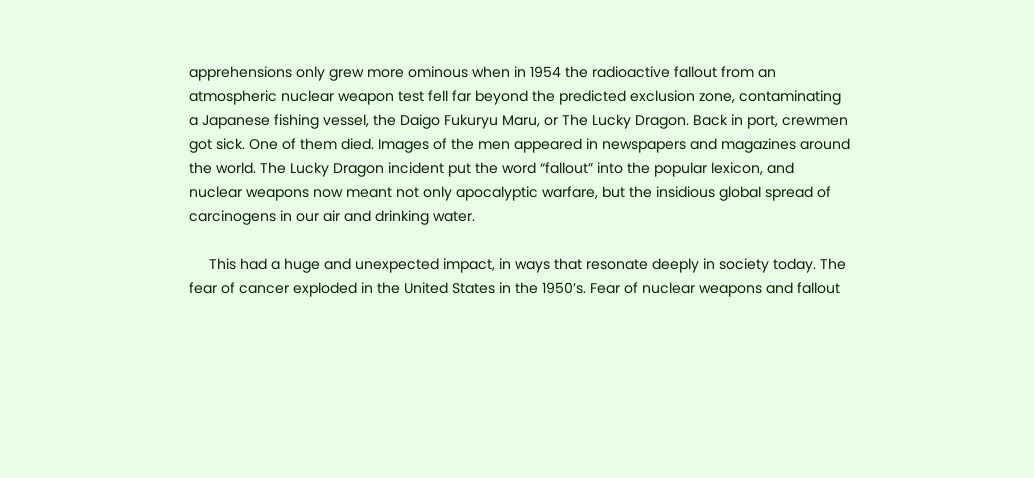apprehensions only grew more ominous when in 1954 the radioactive fallout from an atmospheric nuclear weapon test fell far beyond the predicted exclusion zone, contaminating a Japanese fishing vessel, the Daigo Fukuryu Maru, or The Lucky Dragon. Back in port, crewmen got sick. One of them died. Images of the men appeared in newspapers and magazines around the world. The Lucky Dragon incident put the word “fallout” into the popular lexicon, and nuclear weapons now meant not only apocalyptic warfare, but the insidious global spread of carcinogens in our air and drinking water.

     This had a huge and unexpected impact, in ways that resonate deeply in society today. The fear of cancer exploded in the United States in the 1950’s. Fear of nuclear weapons and fallout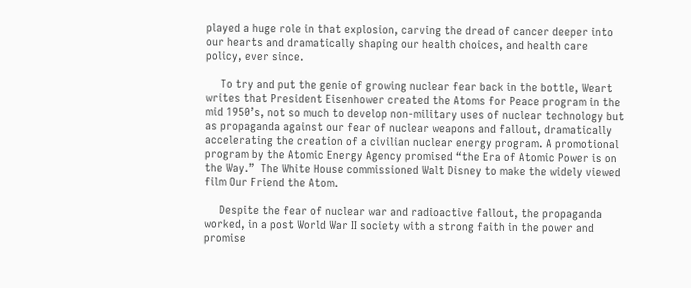played a huge role in that explosion, carving the dread of cancer deeper into our hearts and dramatically shaping our health choices, and health care policy, ever since.

     To try and put the genie of growing nuclear fear back in the bottle, Weart writes that President Eisenhower created the Atoms for Peace program in the mid 1950’s, not so much to develop non-military uses of nuclear technology but as propaganda against our fear of nuclear weapons and fallout, dramatically accelerating the creation of a civilian nuclear energy program. A promotional program by the Atomic Energy Agency promised “the Era of Atomic Power is on the Way.”  The White House commissioned Walt Disney to make the widely viewed film Our Friend the Atom.

     Despite the fear of nuclear war and radioactive fallout, the propaganda worked, in a post World War II society with a strong faith in the power and promise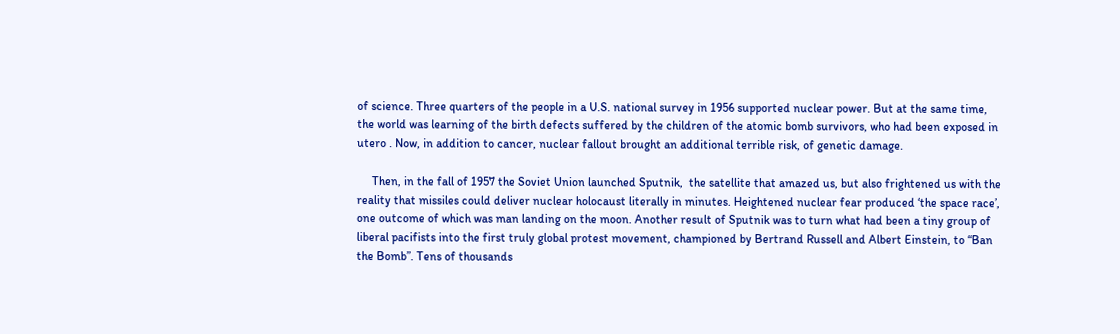of science. Three quarters of the people in a U.S. national survey in 1956 supported nuclear power. But at the same time, the world was learning of the birth defects suffered by the children of the atomic bomb survivors, who had been exposed in utero . Now, in addition to cancer, nuclear fallout brought an additional terrible risk, of genetic damage.

     Then, in the fall of 1957 the Soviet Union launched Sputnik,  the satellite that amazed us, but also frightened us with the reality that missiles could deliver nuclear holocaust literally in minutes. Heightened nuclear fear produced ‘the space race’, one outcome of which was man landing on the moon. Another result of Sputnik was to turn what had been a tiny group of liberal pacifists into the first truly global protest movement, championed by Bertrand Russell and Albert Einstein, to “Ban the Bomb”. Tens of thousands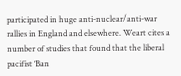participated in huge anti-nuclear/anti-war rallies in England and elsewhere. Weart cites a number of studies that found that the liberal pacifist ‘Ban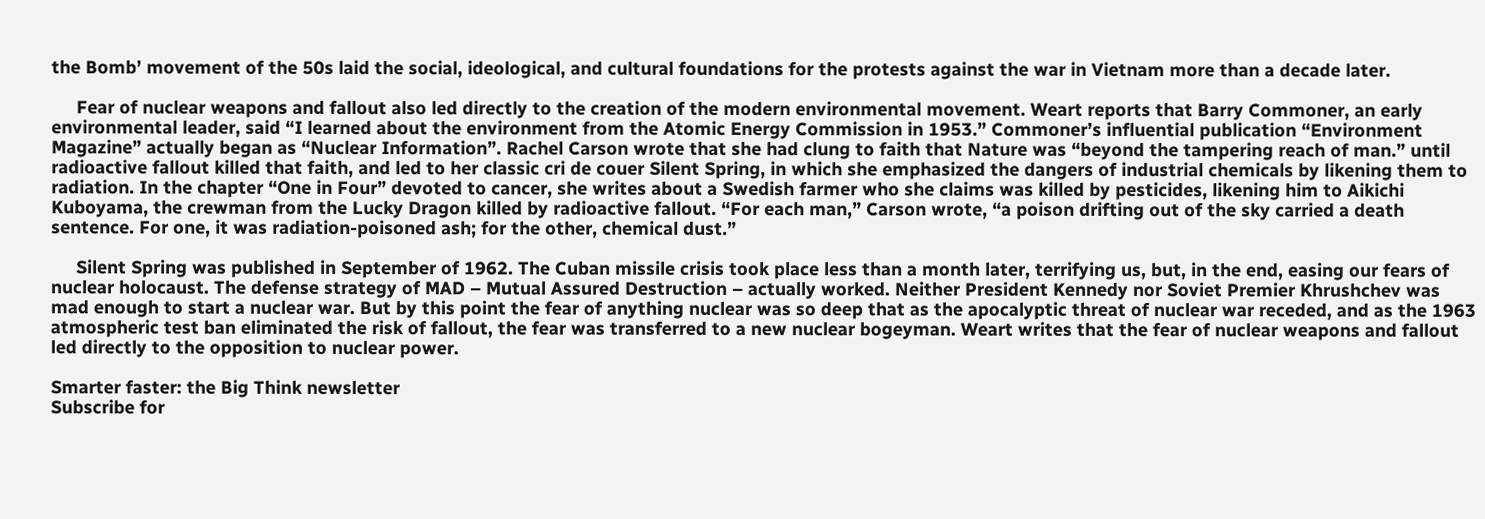the Bomb’ movement of the 50s laid the social, ideological, and cultural foundations for the protests against the war in Vietnam more than a decade later.

     Fear of nuclear weapons and fallout also led directly to the creation of the modern environmental movement. Weart reports that Barry Commoner, an early environmental leader, said “I learned about the environment from the Atomic Energy Commission in 1953.” Commoner’s influential publication “Environment Magazine” actually began as “Nuclear Information”. Rachel Carson wrote that she had clung to faith that Nature was “beyond the tampering reach of man.” until radioactive fallout killed that faith, and led to her classic cri de couer Silent Spring, in which she emphasized the dangers of industrial chemicals by likening them to radiation. In the chapter “One in Four” devoted to cancer, she writes about a Swedish farmer who she claims was killed by pesticides, likening him to Aikichi Kuboyama, the crewman from the Lucky Dragon killed by radioactive fallout. “For each man,” Carson wrote, “a poison drifting out of the sky carried a death sentence. For one, it was radiation-poisoned ash; for the other, chemical dust.”

     Silent Spring was published in September of 1962. The Cuban missile crisis took place less than a month later, terrifying us, but, in the end, easing our fears of nuclear holocaust. The defense strategy of MAD – Mutual Assured Destruction – actually worked. Neither President Kennedy nor Soviet Premier Khrushchev was mad enough to start a nuclear war. But by this point the fear of anything nuclear was so deep that as the apocalyptic threat of nuclear war receded, and as the 1963 atmospheric test ban eliminated the risk of fallout, the fear was transferred to a new nuclear bogeyman. Weart writes that the fear of nuclear weapons and fallout led directly to the opposition to nuclear power.

Smarter faster: the Big Think newsletter
Subscribe for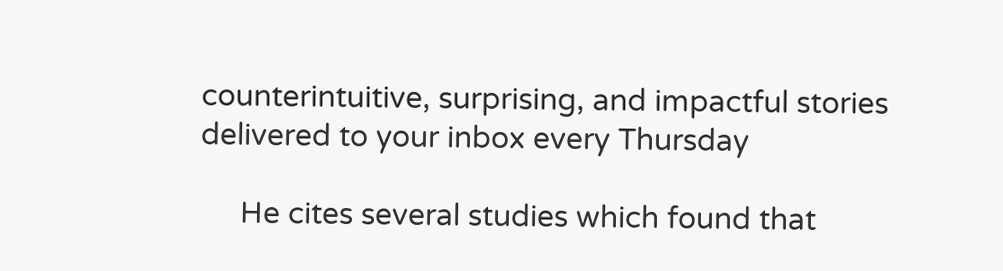counterintuitive, surprising, and impactful stories delivered to your inbox every Thursday

     He cites several studies which found that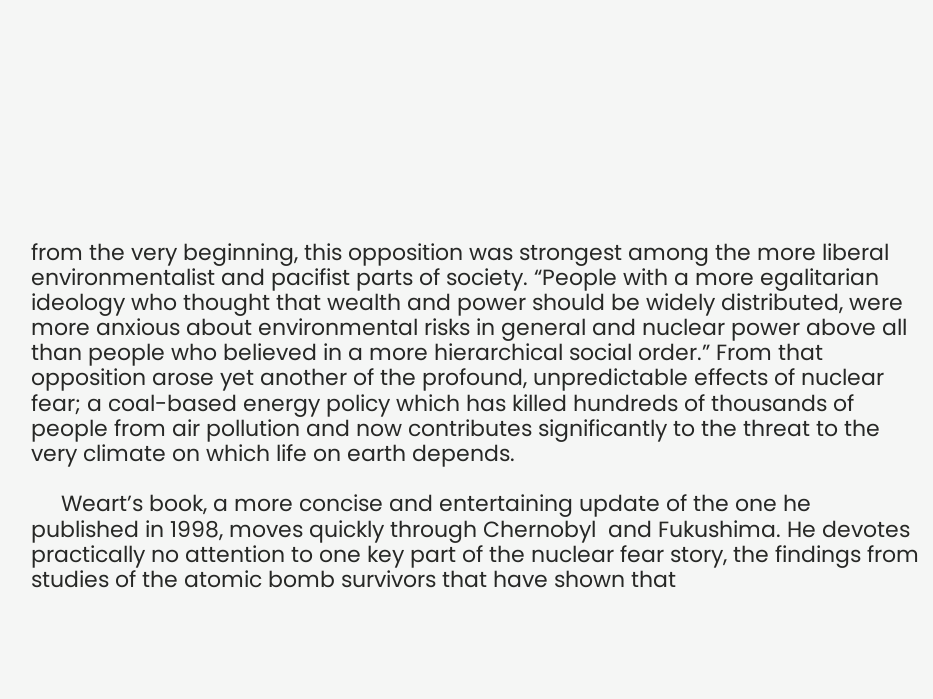from the very beginning, this opposition was strongest among the more liberal environmentalist and pacifist parts of society. “People with a more egalitarian ideology who thought that wealth and power should be widely distributed, were more anxious about environmental risks in general and nuclear power above all than people who believed in a more hierarchical social order.” From that opposition arose yet another of the profound, unpredictable effects of nuclear fear; a coal-based energy policy which has killed hundreds of thousands of people from air pollution and now contributes significantly to the threat to the very climate on which life on earth depends.

     Weart’s book, a more concise and entertaining update of the one he published in 1998, moves quickly through Chernobyl  and Fukushima. He devotes practically no attention to one key part of the nuclear fear story, the findings from studies of the atomic bomb survivors that have shown that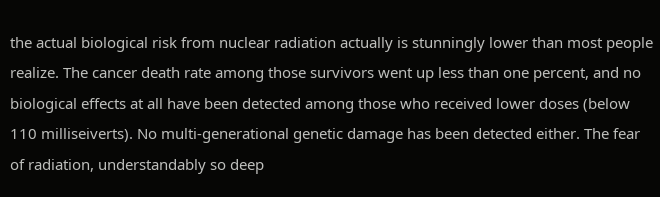the actual biological risk from nuclear radiation actually is stunningly lower than most people realize. The cancer death rate among those survivors went up less than one percent, and no biological effects at all have been detected among those who received lower doses (below 110 milliseiverts). No multi-generational genetic damage has been detected either. The fear of radiation, understandably so deep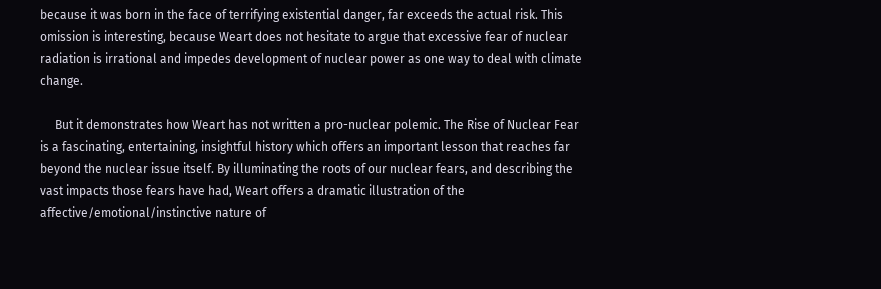because it was born in the face of terrifying existential danger, far exceeds the actual risk. This omission is interesting, because Weart does not hesitate to argue that excessive fear of nuclear radiation is irrational and impedes development of nuclear power as one way to deal with climate change.

     But it demonstrates how Weart has not written a pro-nuclear polemic. The Rise of Nuclear Fear is a fascinating, entertaining, insightful history which offers an important lesson that reaches far beyond the nuclear issue itself. By illuminating the roots of our nuclear fears, and describing the vast impacts those fears have had, Weart offers a dramatic illustration of the affective/emotional/instinctive nature of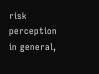risk perception in general,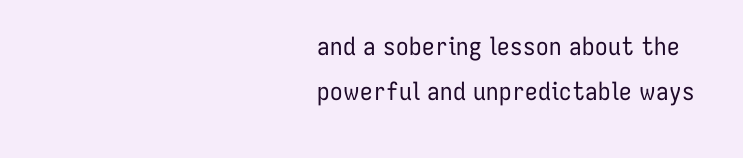and a sobering lesson about the powerful and unpredictable ways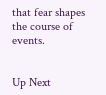that fear shapes the course of events.


Up Next